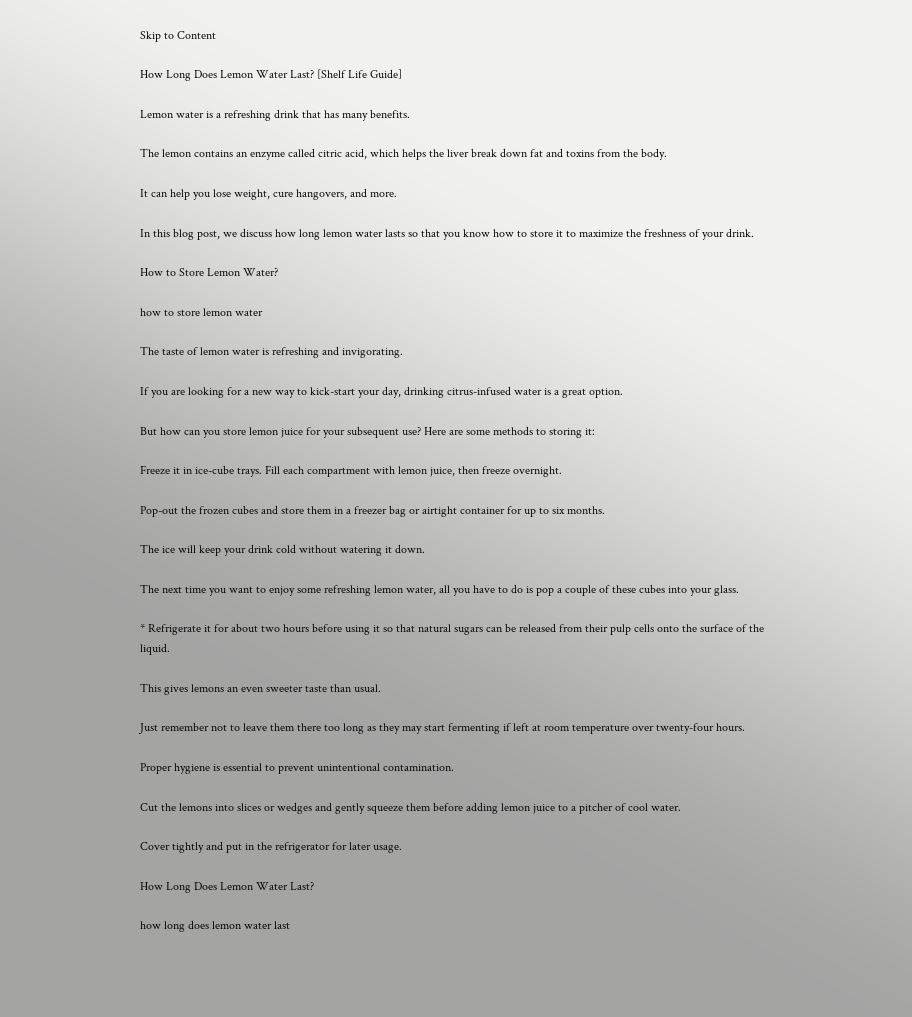Skip to Content

How Long Does Lemon Water Last? [Shelf Life Guide]

Lemon water is a refreshing drink that has many benefits.

The lemon contains an enzyme called citric acid, which helps the liver break down fat and toxins from the body.

It can help you lose weight, cure hangovers, and more.

In this blog post, we discuss how long lemon water lasts so that you know how to store it to maximize the freshness of your drink.

How to Store Lemon Water?

how to store lemon water

The taste of lemon water is refreshing and invigorating.

If you are looking for a new way to kick-start your day, drinking citrus-infused water is a great option.

But how can you store lemon juice for your subsequent use? Here are some methods to storing it:

Freeze it in ice-cube trays. Fill each compartment with lemon juice, then freeze overnight.

Pop-out the frozen cubes and store them in a freezer bag or airtight container for up to six months.

The ice will keep your drink cold without watering it down.

The next time you want to enjoy some refreshing lemon water, all you have to do is pop a couple of these cubes into your glass.

* Refrigerate it for about two hours before using it so that natural sugars can be released from their pulp cells onto the surface of the liquid.

This gives lemons an even sweeter taste than usual.

Just remember not to leave them there too long as they may start fermenting if left at room temperature over twenty-four hours.

Proper hygiene is essential to prevent unintentional contamination.

Cut the lemons into slices or wedges and gently squeeze them before adding lemon juice to a pitcher of cool water.

Cover tightly and put in the refrigerator for later usage.

How Long Does Lemon Water Last?

how long does lemon water last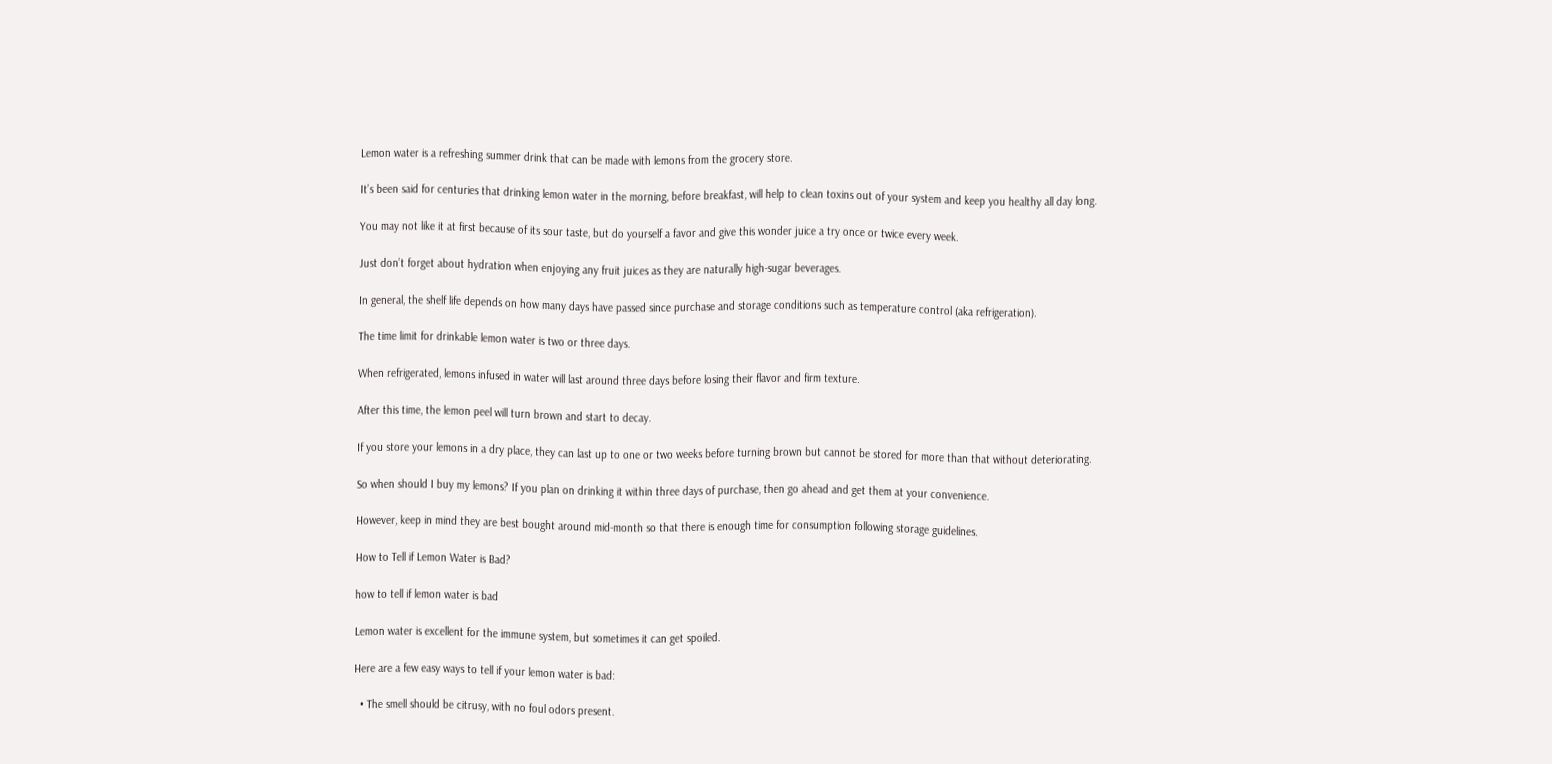Lemon water is a refreshing summer drink that can be made with lemons from the grocery store.

It’s been said for centuries that drinking lemon water in the morning, before breakfast, will help to clean toxins out of your system and keep you healthy all day long.

You may not like it at first because of its sour taste, but do yourself a favor and give this wonder juice a try once or twice every week.

Just don’t forget about hydration when enjoying any fruit juices as they are naturally high-sugar beverages.

In general, the shelf life depends on how many days have passed since purchase and storage conditions such as temperature control (aka refrigeration).

The time limit for drinkable lemon water is two or three days.

When refrigerated, lemons infused in water will last around three days before losing their flavor and firm texture.

After this time, the lemon peel will turn brown and start to decay.

If you store your lemons in a dry place, they can last up to one or two weeks before turning brown but cannot be stored for more than that without deteriorating.

So when should I buy my lemons? If you plan on drinking it within three days of purchase, then go ahead and get them at your convenience.

However, keep in mind they are best bought around mid-month so that there is enough time for consumption following storage guidelines.

How to Tell if Lemon Water is Bad?

how to tell if lemon water is bad

Lemon water is excellent for the immune system, but sometimes it can get spoiled.

Here are a few easy ways to tell if your lemon water is bad:

  • The smell should be citrusy, with no foul odors present.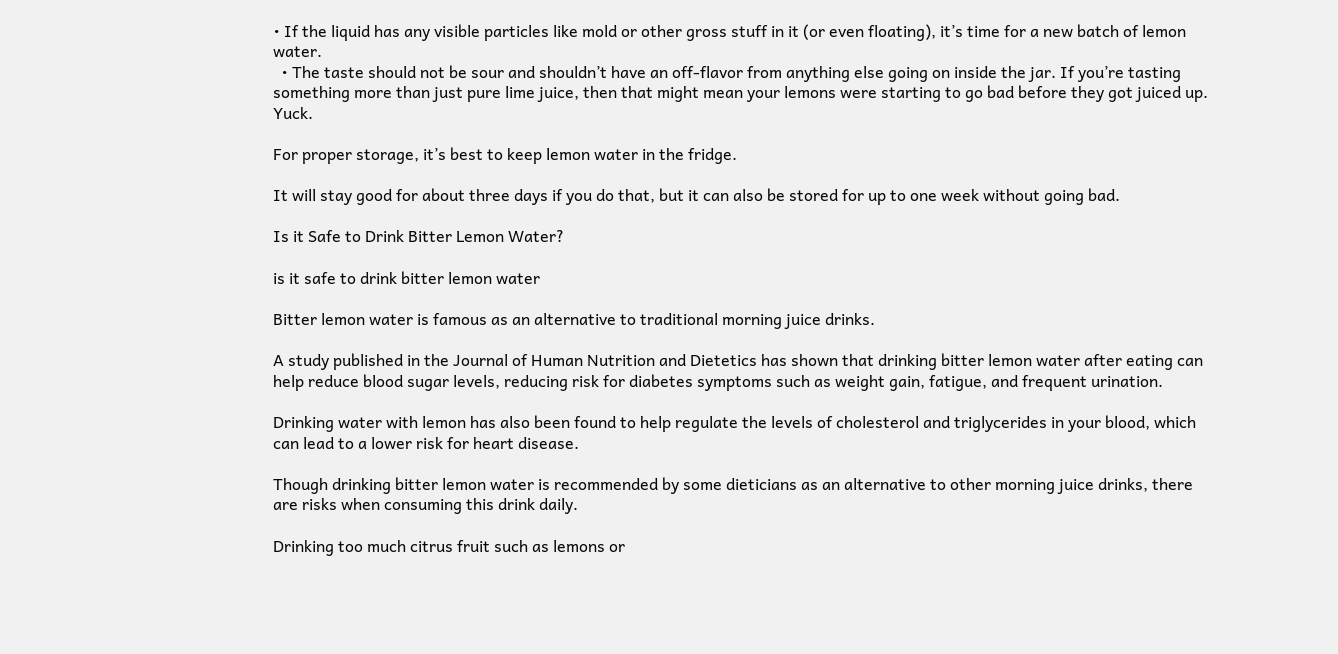• If the liquid has any visible particles like mold or other gross stuff in it (or even floating), it’s time for a new batch of lemon water.
  • The taste should not be sour and shouldn’t have an off-flavor from anything else going on inside the jar. If you’re tasting something more than just pure lime juice, then that might mean your lemons were starting to go bad before they got juiced up. Yuck.

For proper storage, it’s best to keep lemon water in the fridge.

It will stay good for about three days if you do that, but it can also be stored for up to one week without going bad.

Is it Safe to Drink Bitter Lemon Water?

is it safe to drink bitter lemon water

Bitter lemon water is famous as an alternative to traditional morning juice drinks.

A study published in the Journal of Human Nutrition and Dietetics has shown that drinking bitter lemon water after eating can help reduce blood sugar levels, reducing risk for diabetes symptoms such as weight gain, fatigue, and frequent urination.

Drinking water with lemon has also been found to help regulate the levels of cholesterol and triglycerides in your blood, which can lead to a lower risk for heart disease.

Though drinking bitter lemon water is recommended by some dieticians as an alternative to other morning juice drinks, there are risks when consuming this drink daily.

Drinking too much citrus fruit such as lemons or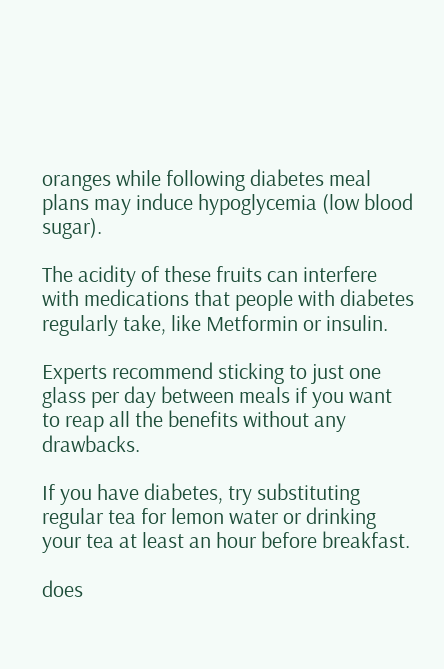oranges while following diabetes meal plans may induce hypoglycemia (low blood sugar).

The acidity of these fruits can interfere with medications that people with diabetes regularly take, like Metformin or insulin.

Experts recommend sticking to just one glass per day between meals if you want to reap all the benefits without any drawbacks.

If you have diabetes, try substituting regular tea for lemon water or drinking your tea at least an hour before breakfast.

does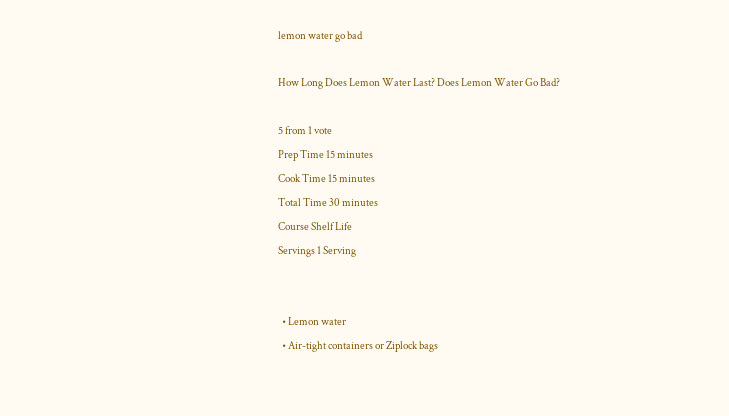lemon water go bad

How Long Does Lemon Water Last? Does Lemon Water Go Bad?

5 from 1 vote
Prep Time 15 minutes
Cook Time 15 minutes
Total Time 30 minutes
Course Shelf Life
Servings 1 Serving


  • Lemon water
  • Air-tight containers or Ziplock bags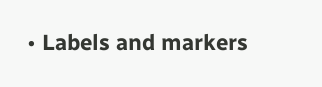• Labels and markers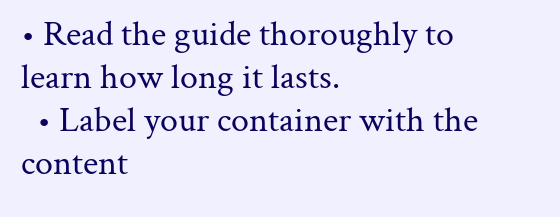• Read the guide thoroughly to learn how long it lasts.
  • Label your container with the content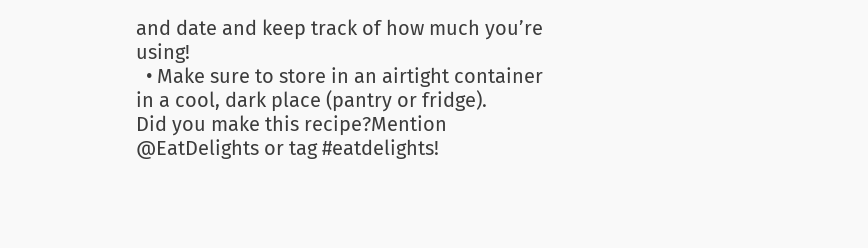and date and keep track of how much you’re using!
  • Make sure to store in an airtight container in a cool, dark place (pantry or fridge).
Did you make this recipe?Mention @EatDelights or tag #eatdelights!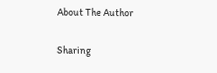About The Author

Sharing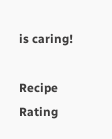is caring!

Recipe Rating